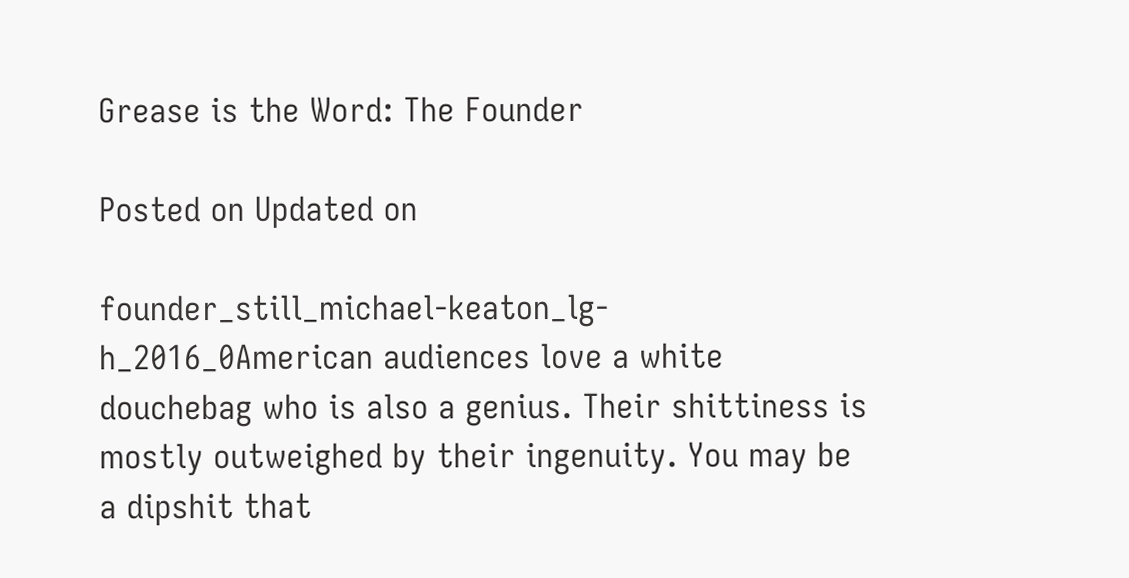Grease is the Word: The Founder

Posted on Updated on

founder_still_michael-keaton_lg-h_2016_0American audiences love a white douchebag who is also a genius. Their shittiness is mostly outweighed by their ingenuity. You may be a dipshit that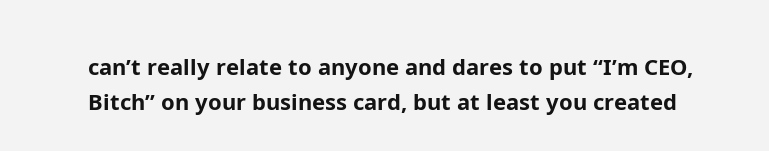can’t really relate to anyone and dares to put “I’m CEO, Bitch” on your business card, but at least you created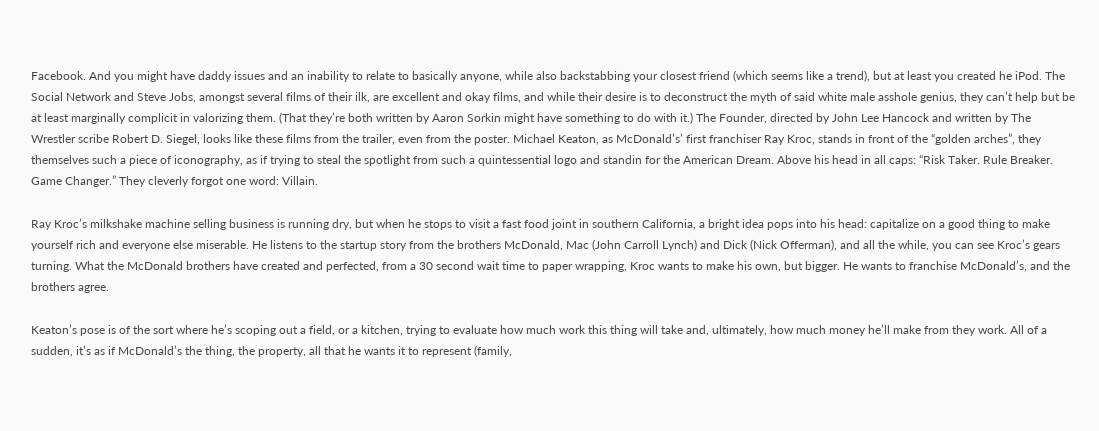Facebook. And you might have daddy issues and an inability to relate to basically anyone, while also backstabbing your closest friend (which seems like a trend), but at least you created he iPod. The Social Network and Steve Jobs, amongst several films of their ilk, are excellent and okay films, and while their desire is to deconstruct the myth of said white male asshole genius, they can’t help but be at least marginally complicit in valorizing them. (That they’re both written by Aaron Sorkin might have something to do with it.) The Founder, directed by John Lee Hancock and written by The Wrestler scribe Robert D. Siegel, looks like these films from the trailer, even from the poster. Michael Keaton, as McDonald’s’ first franchiser Ray Kroc, stands in front of the “golden arches”, they themselves such a piece of iconography, as if trying to steal the spotlight from such a quintessential logo and standin for the American Dream. Above his head in all caps: “Risk Taker. Rule Breaker. Game Changer.” They cleverly forgot one word: Villain.

Ray Kroc’s milkshake machine selling business is running dry, but when he stops to visit a fast food joint in southern California, a bright idea pops into his head: capitalize on a good thing to make yourself rich and everyone else miserable. He listens to the startup story from the brothers McDonald, Mac (John Carroll Lynch) and Dick (Nick Offerman), and all the while, you can see Kroc’s gears turning. What the McDonald brothers have created and perfected, from a 30 second wait time to paper wrapping, Kroc wants to make his own, but bigger. He wants to franchise McDonald’s, and the brothers agree.

Keaton’s pose is of the sort where he’s scoping out a field, or a kitchen, trying to evaluate how much work this thing will take and, ultimately, how much money he’ll make from they work. All of a sudden, it’s as if McDonald’s the thing, the property, all that he wants it to represent (family,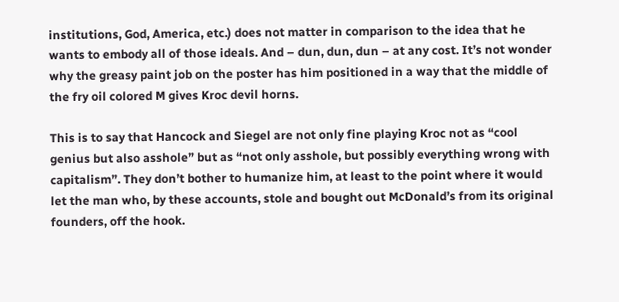institutions, God, America, etc.) does not matter in comparison to the idea that he wants to embody all of those ideals. And – dun, dun, dun – at any cost. It’s not wonder why the greasy paint job on the poster has him positioned in a way that the middle of the fry oil colored M gives Kroc devil horns.

This is to say that Hancock and Siegel are not only fine playing Kroc not as “cool genius but also asshole” but as “not only asshole, but possibly everything wrong with capitalism”. They don’t bother to humanize him, at least to the point where it would let the man who, by these accounts, stole and bought out McDonald’s from its original founders, off the hook.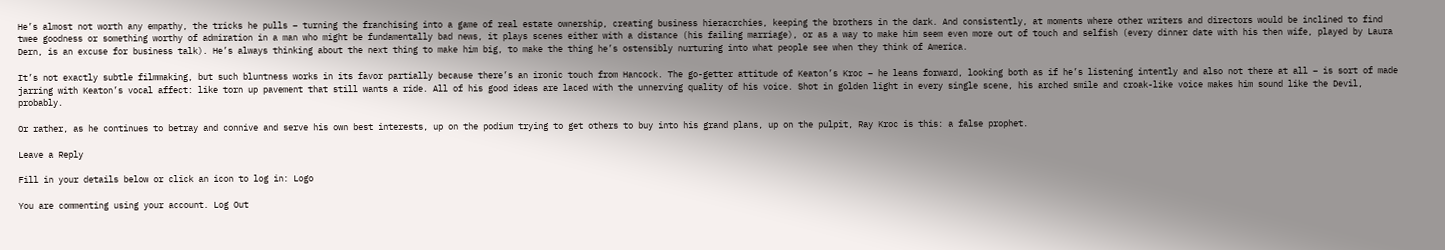He’s almost not worth any empathy, the tricks he pulls – turning the franchising into a game of real estate ownership, creating business hieracrchies, keeping the brothers in the dark. And consistently, at moments where other writers and directors would be inclined to find twee goodness or something worthy of admiration in a man who might be fundamentally bad news, it plays scenes either with a distance (his failing marriage), or as a way to make him seem even more out of touch and selfish (every dinner date with his then wife, played by Laura Dern, is an excuse for business talk). He’s always thinking about the next thing to make him big, to make the thing he’s ostensibly nurturing into what people see when they think of America.

It’s not exactly subtle filmmaking, but such bluntness works in its favor partially because there’s an ironic touch from Hancock. The go-getter attitude of Keaton’s Kroc – he leans forward, looking both as if he’s listening intently and also not there at all – is sort of made jarring with Keaton’s vocal affect: like torn up pavement that still wants a ride. All of his good ideas are laced with the unnerving quality of his voice. Shot in golden light in every single scene, his arched smile and croak-like voice makes him sound like the Devil, probably.

Or rather, as he continues to betray and connive and serve his own best interests, up on the podium trying to get others to buy into his grand plans, up on the pulpit, Ray Kroc is this: a false prophet.

Leave a Reply

Fill in your details below or click an icon to log in: Logo

You are commenting using your account. Log Out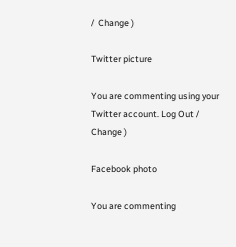/  Change )

Twitter picture

You are commenting using your Twitter account. Log Out /  Change )

Facebook photo

You are commenting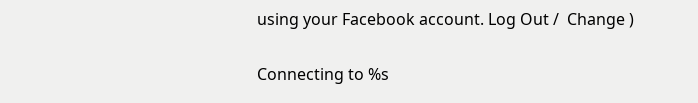using your Facebook account. Log Out /  Change )

Connecting to %s